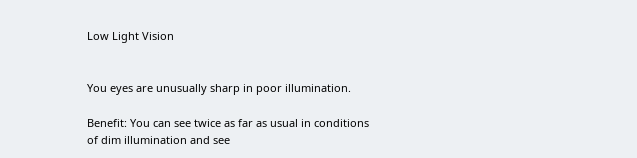Low Light Vision


You eyes are unusually sharp in poor illumination.

Benefit: You can see twice as far as usual in conditions of dim illumination and see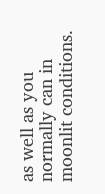as well as you normally can in moonlit conditions.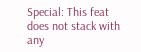Special: This feat does not stack with any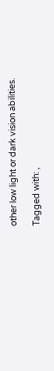other low light or dark vision abilities.

Tagged with: ,